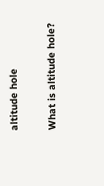altitude hole

What is altitude hole?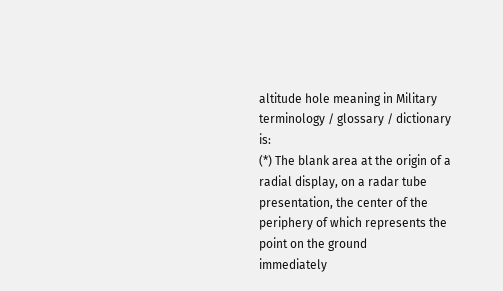altitude hole meaning in Military terminology / glossary / dictionary is:
(*) The blank area at the origin of a radial display, on a radar tube
presentation, the center of the periphery of which represents the point on the ground
immediately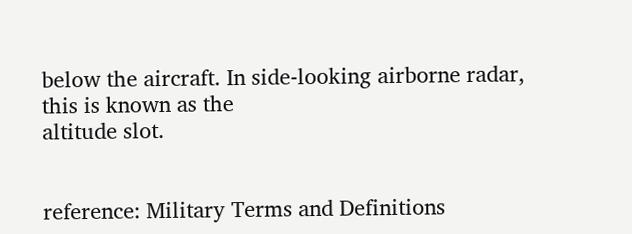below the aircraft. In side-looking airborne radar, this is known as the
altitude slot.


reference: Military Terms and Definitions